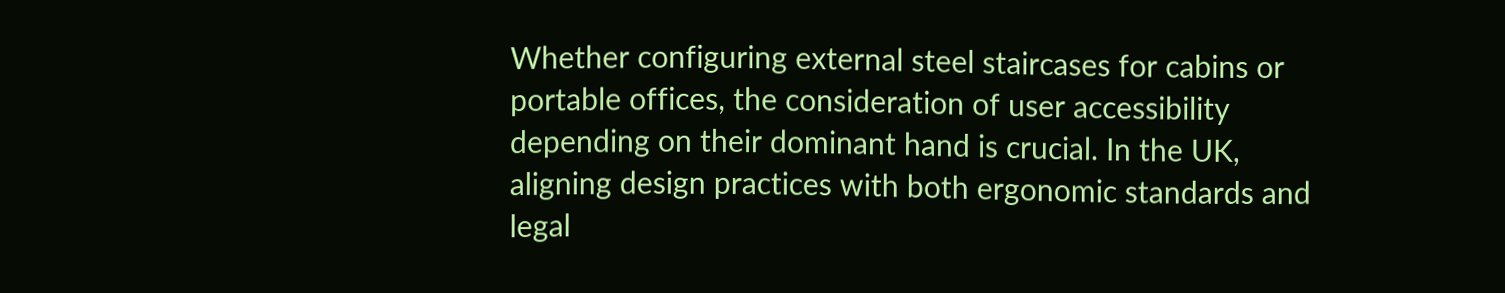Whether configuring external steel staircases for cabins or portable offices, the consideration of user accessibility depending on their dominant hand is crucial. In the UK, aligning design practices with both ergonomic standards and legal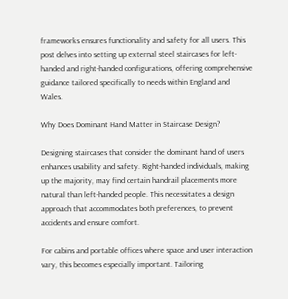frameworks ensures functionality and safety for all users. This post delves into setting up external steel staircases for left-handed and right-handed configurations, offering comprehensive guidance tailored specifically to needs within England and Wales.

Why Does Dominant Hand Matter in Staircase Design?

Designing staircases that consider the dominant hand of users enhances usability and safety. Right-handed individuals, making up the majority, may find certain handrail placements more natural than left-handed people. This necessitates a design approach that accommodates both preferences, to prevent accidents and ensure comfort.

For cabins and portable offices where space and user interaction vary, this becomes especially important. Tailoring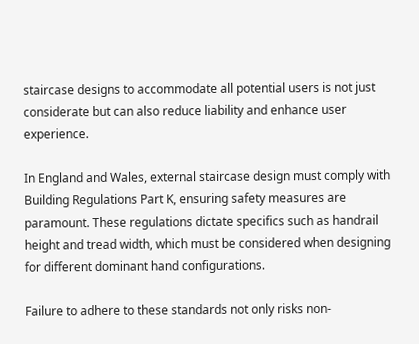staircase designs to accommodate all potential users is not just considerate but can also reduce liability and enhance user experience.

In England and Wales, external staircase design must comply with Building Regulations Part K, ensuring safety measures are paramount. These regulations dictate specifics such as handrail height and tread width, which must be considered when designing for different dominant hand configurations.

Failure to adhere to these standards not only risks non-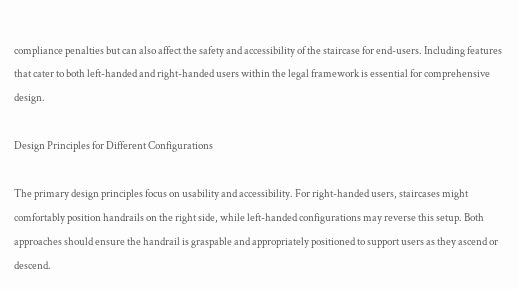compliance penalties but can also affect the safety and accessibility of the staircase for end-users. Including features that cater to both left-handed and right-handed users within the legal framework is essential for comprehensive design.

Design Principles for Different Configurations

The primary design principles focus on usability and accessibility. For right-handed users, staircases might comfortably position handrails on the right side, while left-handed configurations may reverse this setup. Both approaches should ensure the handrail is graspable and appropriately positioned to support users as they ascend or descend.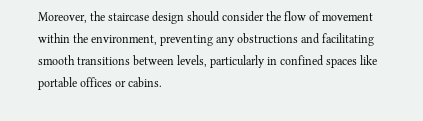Moreover, the staircase design should consider the flow of movement within the environment, preventing any obstructions and facilitating smooth transitions between levels, particularly in confined spaces like portable offices or cabins.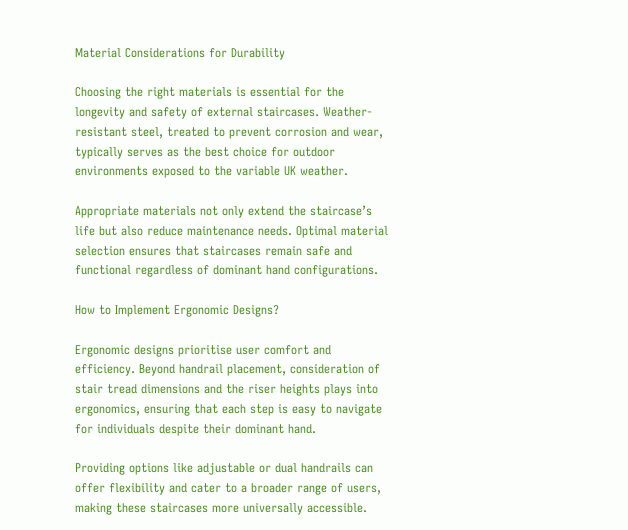Material Considerations for Durability

Choosing the right materials is essential for the longevity and safety of external staircases. Weather-resistant steel, treated to prevent corrosion and wear, typically serves as the best choice for outdoor environments exposed to the variable UK weather.

Appropriate materials not only extend the staircase’s life but also reduce maintenance needs. Optimal material selection ensures that staircases remain safe and functional regardless of dominant hand configurations.

How to Implement Ergonomic Designs?

Ergonomic designs prioritise user comfort and efficiency. Beyond handrail placement, consideration of stair tread dimensions and the riser heights plays into ergonomics, ensuring that each step is easy to navigate for individuals despite their dominant hand.

Providing options like adjustable or dual handrails can offer flexibility and cater to a broader range of users, making these staircases more universally accessible.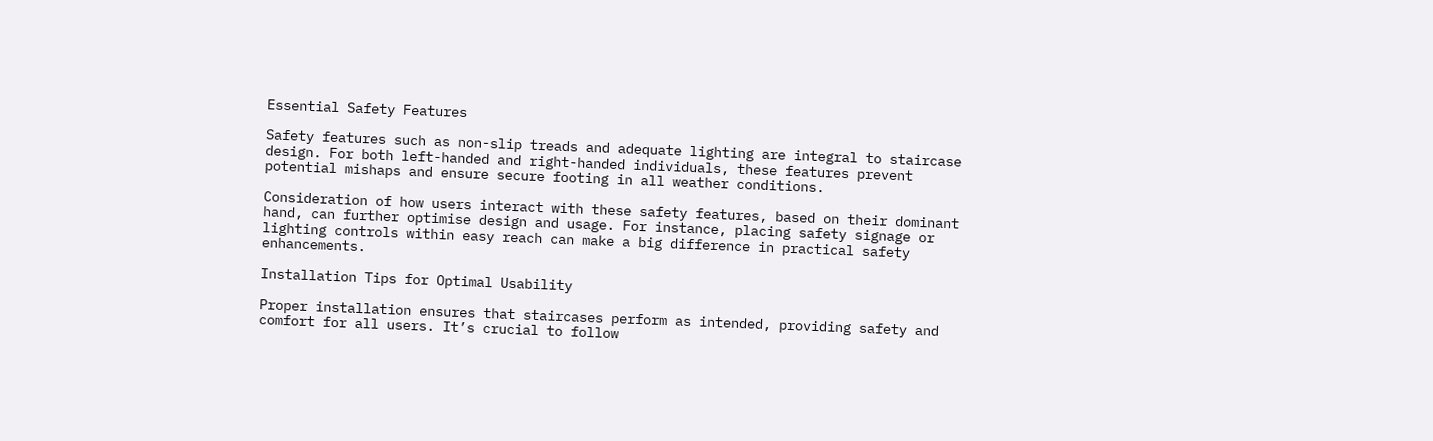Essential Safety Features

Safety features such as non-slip treads and adequate lighting are integral to staircase design. For both left-handed and right-handed individuals, these features prevent potential mishaps and ensure secure footing in all weather conditions.

Consideration of how users interact with these safety features, based on their dominant hand, can further optimise design and usage. For instance, placing safety signage or lighting controls within easy reach can make a big difference in practical safety enhancements.

Installation Tips for Optimal Usability

Proper installation ensures that staircases perform as intended, providing safety and comfort for all users. It’s crucial to follow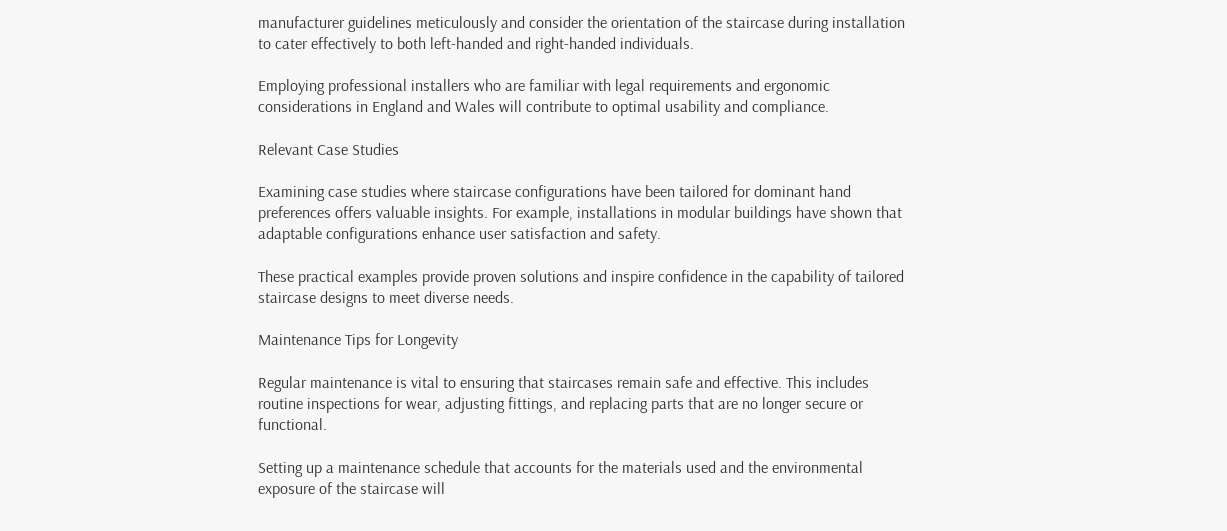manufacturer guidelines meticulously and consider the orientation of the staircase during installation to cater effectively to both left-handed and right-handed individuals.

Employing professional installers who are familiar with legal requirements and ergonomic considerations in England and Wales will contribute to optimal usability and compliance.

Relevant Case Studies

Examining case studies where staircase configurations have been tailored for dominant hand preferences offers valuable insights. For example, installations in modular buildings have shown that adaptable configurations enhance user satisfaction and safety.

These practical examples provide proven solutions and inspire confidence in the capability of tailored staircase designs to meet diverse needs.

Maintenance Tips for Longevity

Regular maintenance is vital to ensuring that staircases remain safe and effective. This includes routine inspections for wear, adjusting fittings, and replacing parts that are no longer secure or functional.

Setting up a maintenance schedule that accounts for the materials used and the environmental exposure of the staircase will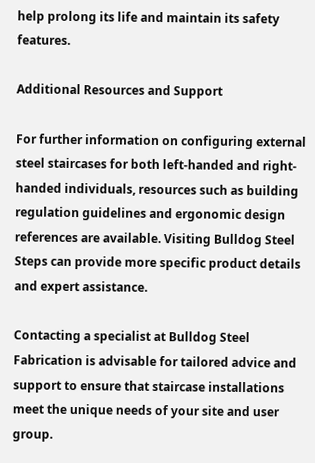help prolong its life and maintain its safety features.

Additional Resources and Support

For further information on configuring external steel staircases for both left-handed and right-handed individuals, resources such as building regulation guidelines and ergonomic design references are available. Visiting Bulldog Steel Steps can provide more specific product details and expert assistance.

Contacting a specialist at Bulldog Steel Fabrication is advisable for tailored advice and support to ensure that staircase installations meet the unique needs of your site and user group.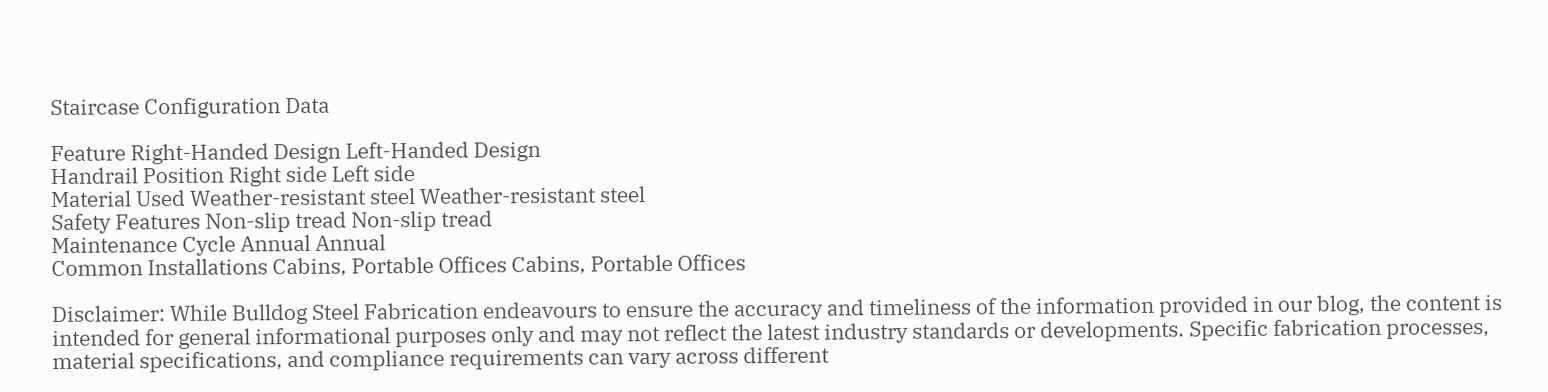Staircase Configuration Data

Feature Right-Handed Design Left-Handed Design
Handrail Position Right side Left side
Material Used Weather-resistant steel Weather-resistant steel
Safety Features Non-slip tread Non-slip tread
Maintenance Cycle Annual Annual
Common Installations Cabins, Portable Offices Cabins, Portable Offices

Disclaimer: While Bulldog Steel Fabrication endeavours to ensure the accuracy and timeliness of the information provided in our blog, the content is intended for general informational purposes only and may not reflect the latest industry standards or developments. Specific fabrication processes, material specifications, and compliance requirements can vary across different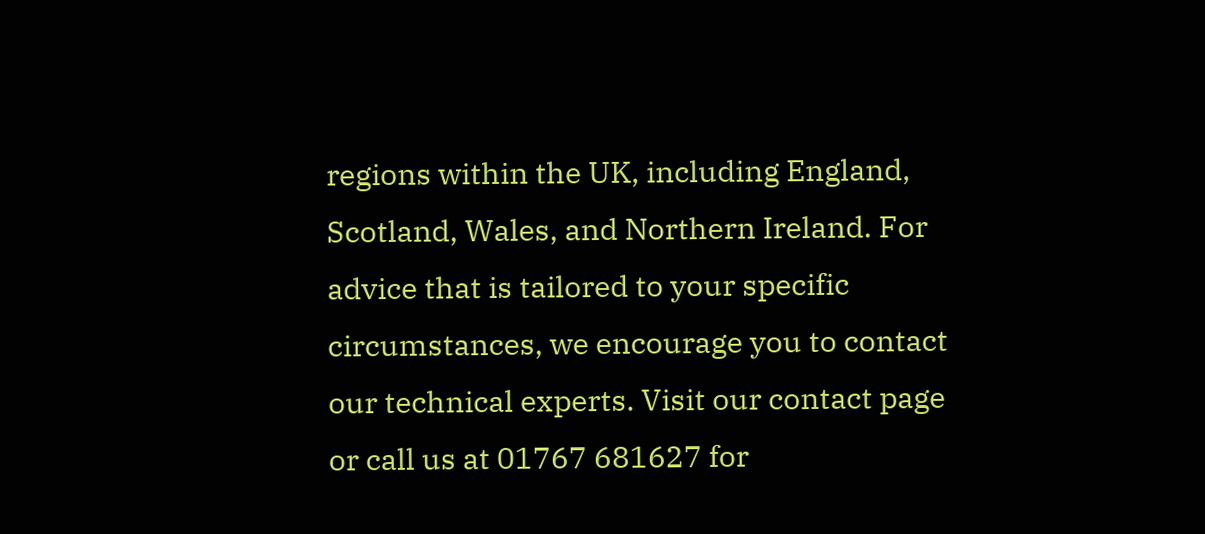regions within the UK, including England, Scotland, Wales, and Northern Ireland. For advice that is tailored to your specific circumstances, we encourage you to contact our technical experts. Visit our contact page or call us at 01767 681627 for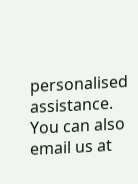personalised assistance. You can also email us at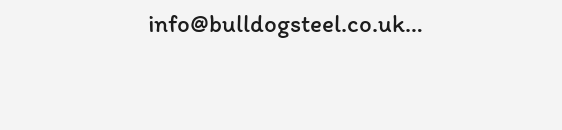info@bulldogsteel.co.uk…